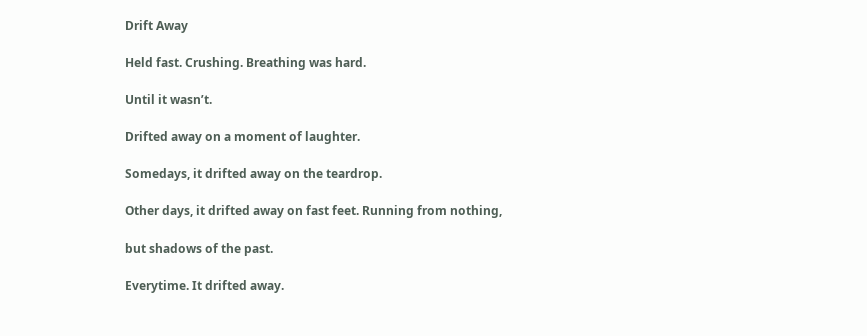Drift Away

Held fast. Crushing. Breathing was hard.

Until it wasn’t.

Drifted away on a moment of laughter.

Somedays, it drifted away on the teardrop.

Other days, it drifted away on fast feet. Running from nothing,

but shadows of the past.

Everytime. It drifted away.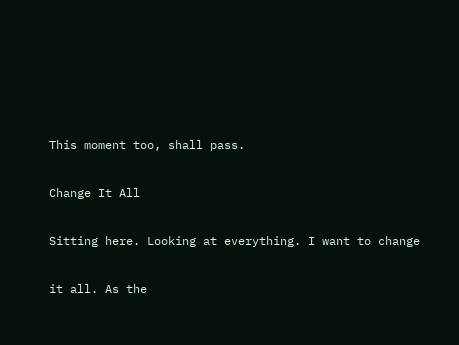This moment too, shall pass.

Change It All

Sitting here. Looking at everything. I want to change

it all. As the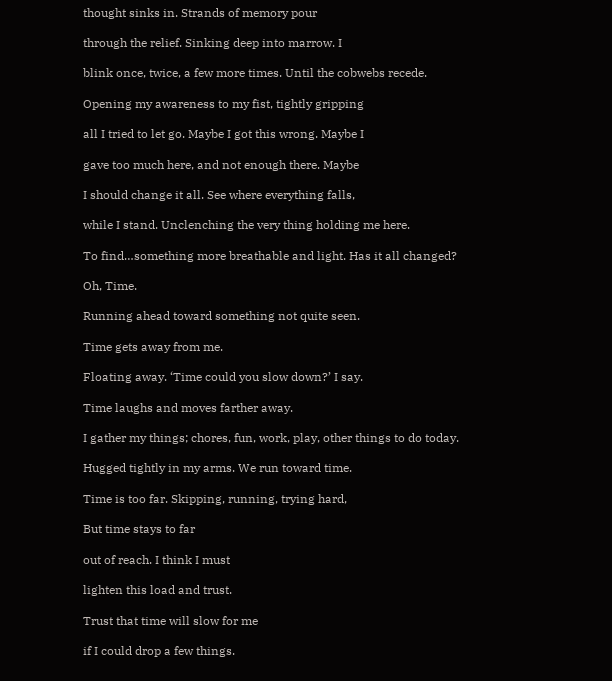thought sinks in. Strands of memory pour

through the relief. Sinking deep into marrow. I

blink once, twice, a few more times. Until the cobwebs recede.

Opening my awareness to my fist, tightly gripping

all I tried to let go. Maybe I got this wrong. Maybe I

gave too much here, and not enough there. Maybe

I should change it all. See where everything falls,

while I stand. Unclenching the very thing holding me here.

To find…something more breathable and light. Has it all changed?

Oh, Time.

Running ahead toward something not quite seen.

Time gets away from me.

Floating away. ‘Time could you slow down?’ I say.

Time laughs and moves farther away.

I gather my things; chores, fun, work, play, other things to do today.

Hugged tightly in my arms. We run toward time.

Time is too far. Skipping, running, trying hard,

But time stays to far

out of reach. I think I must

lighten this load and trust.

Trust that time will slow for me

if I could drop a few things.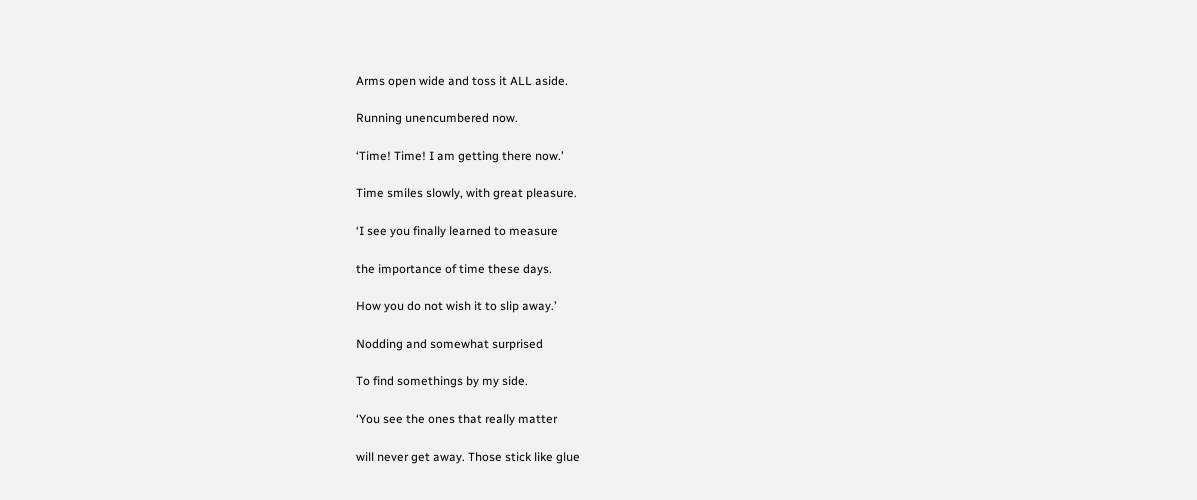Arms open wide and toss it ALL aside.

Running unencumbered now.

‘Time! Time! I am getting there now.’

Time smiles slowly, with great pleasure.

‘I see you finally learned to measure

the importance of time these days.

How you do not wish it to slip away.’

Nodding and somewhat surprised

To find somethings by my side.

‘You see the ones that really matter

will never get away. Those stick like glue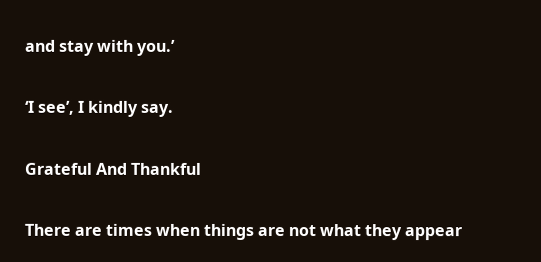and stay with you.’

‘I see’, I kindly say.

Grateful And Thankful

There are times when things are not what they appear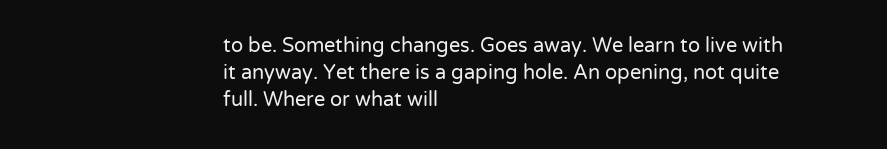to be. Something changes. Goes away. We learn to live with it anyway. Yet there is a gaping hole. An opening, not quite full. Where or what will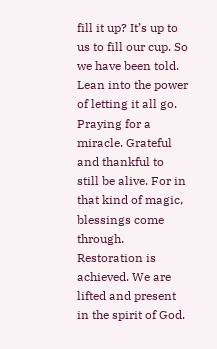fill it up? It’s up to us to fill our cup. So we have been told. Lean into the power of letting it all go. Praying for a miracle. Grateful and thankful to still be alive. For in that kind of magic, blessings come through. Restoration is achieved. We are lifted and present in the spirit of God.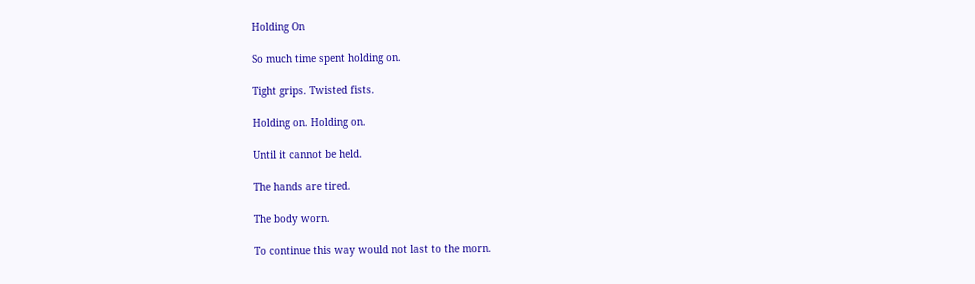Holding On

So much time spent holding on.

Tight grips. Twisted fists.

Holding on. Holding on.

Until it cannot be held.

The hands are tired.

The body worn.

To continue this way would not last to the morn.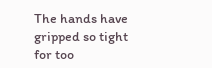The hands have gripped so tight for too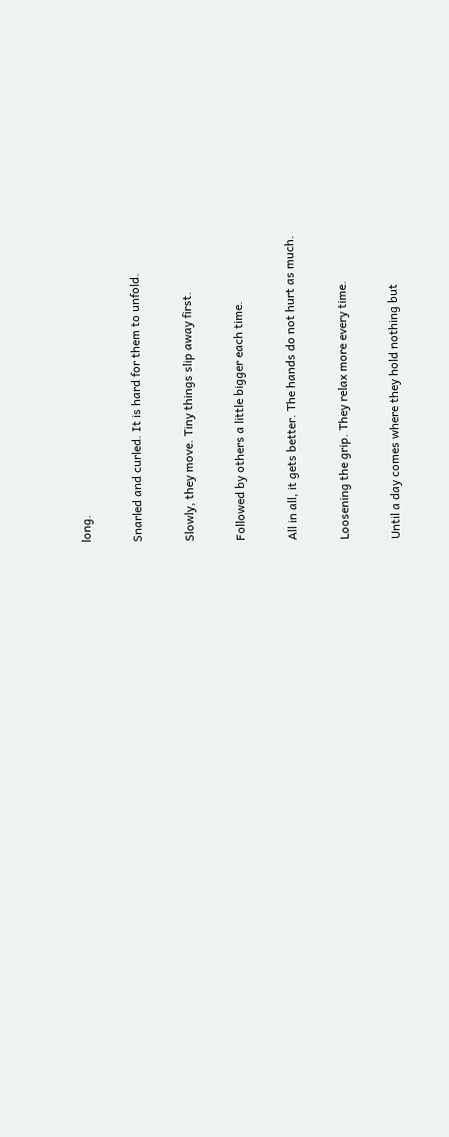long.

Snarled and curled. It is hard for them to unfold.

Slowly, they move. Tiny things slip away first.

Followed by others a little bigger each time.

All in all, it gets better. The hands do not hurt as much.

Loosening the grip. They relax more every time.

Until a day comes where they hold nothing but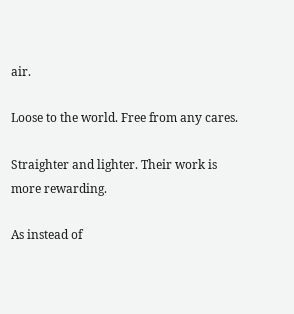air.

Loose to the world. Free from any cares.

Straighter and lighter. Their work is more rewarding.

As instead of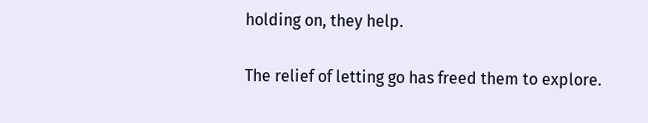holding on, they help.

The relief of letting go has freed them to explore.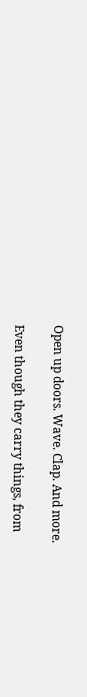Open up doors. Wave. Clap. And more.

Even though they carry things, from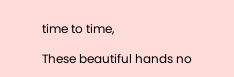time to time,

These beautiful hands no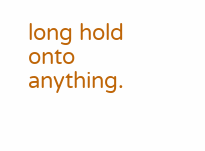long hold onto anything.